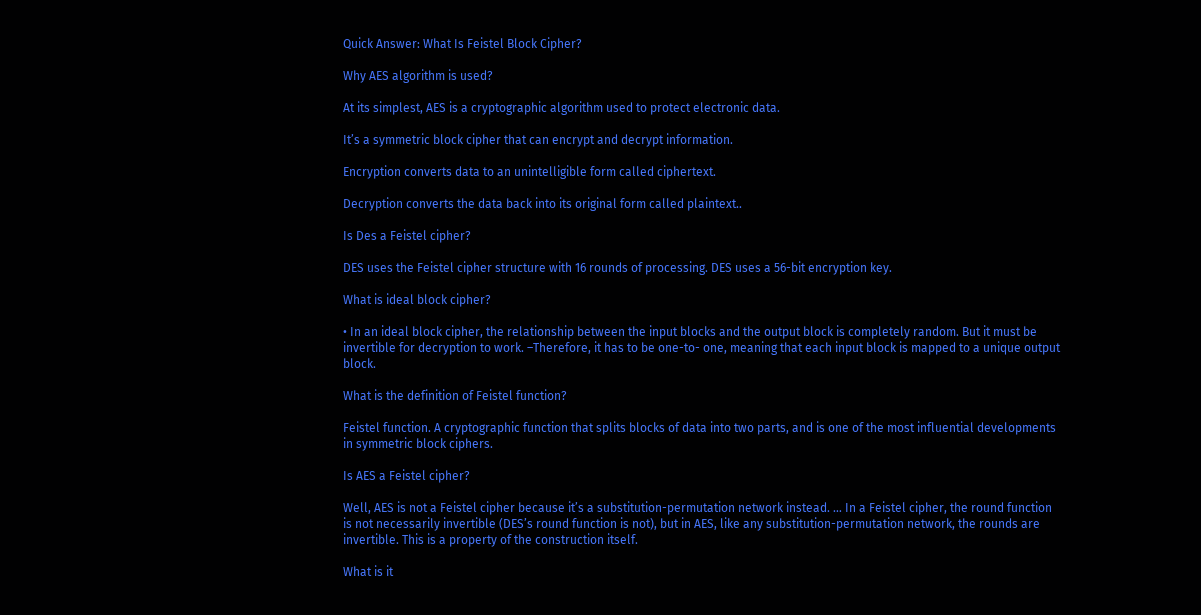Quick Answer: What Is Feistel Block Cipher?

Why AES algorithm is used?

At its simplest, AES is a cryptographic algorithm used to protect electronic data.

It’s a symmetric block cipher that can encrypt and decrypt information.

Encryption converts data to an unintelligible form called ciphertext.

Decryption converts the data back into its original form called plaintext..

Is Des a Feistel cipher?

DES uses the Feistel cipher structure with 16 rounds of processing. DES uses a 56-bit encryption key.

What is ideal block cipher?

• In an ideal block cipher, the relationship between the input blocks and the output block is completely random. But it must be invertible for decryption to work. –Therefore, it has to be one-to- one, meaning that each input block is mapped to a unique output block.

What is the definition of Feistel function?

Feistel function. A cryptographic function that splits blocks of data into two parts, and is one of the most influential developments in symmetric block ciphers.

Is AES a Feistel cipher?

Well, AES is not a Feistel cipher because it’s a substitution-permutation network instead. … In a Feistel cipher, the round function is not necessarily invertible (DES’s round function is not), but in AES, like any substitution-permutation network, the rounds are invertible. This is a property of the construction itself.

What is it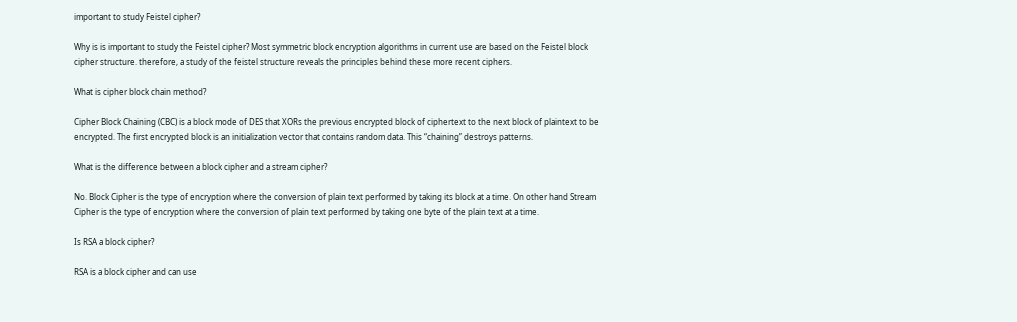important to study Feistel cipher?

Why is is important to study the Feistel cipher? Most symmetric block encryption algorithms in current use are based on the Feistel block cipher structure. therefore, a study of the feistel structure reveals the principles behind these more recent ciphers.

What is cipher block chain method?

Cipher Block Chaining (CBC) is a block mode of DES that XORs the previous encrypted block of ciphertext to the next block of plaintext to be encrypted. The first encrypted block is an initialization vector that contains random data. This “chaining” destroys patterns.

What is the difference between a block cipher and a stream cipher?

No. Block Cipher is the type of encryption where the conversion of plain text performed by taking its block at a time. On other hand Stream Cipher is the type of encryption where the conversion of plain text performed by taking one byte of the plain text at a time.

Is RSA a block cipher?

RSA is a block cipher and can use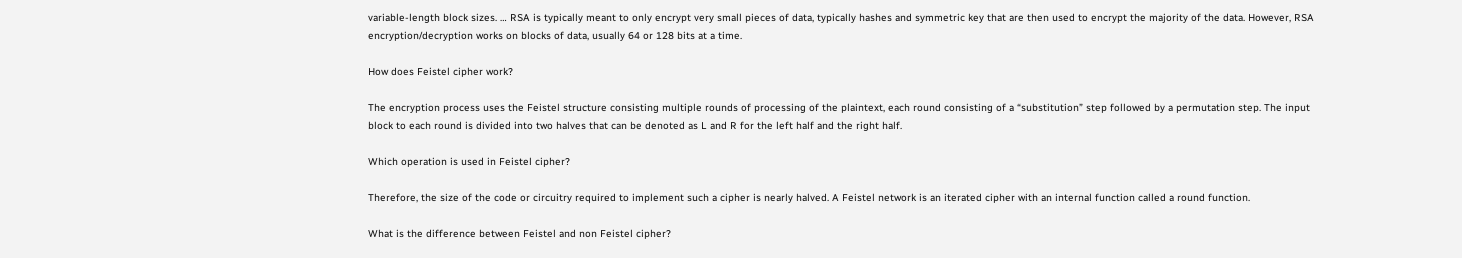variable-length block sizes. … RSA is typically meant to only encrypt very small pieces of data, typically hashes and symmetric key that are then used to encrypt the majority of the data. However, RSA encryption/decryption works on blocks of data, usually 64 or 128 bits at a time.

How does Feistel cipher work?

The encryption process uses the Feistel structure consisting multiple rounds of processing of the plaintext, each round consisting of a “substitution” step followed by a permutation step. The input block to each round is divided into two halves that can be denoted as L and R for the left half and the right half.

Which operation is used in Feistel cipher?

Therefore, the size of the code or circuitry required to implement such a cipher is nearly halved. A Feistel network is an iterated cipher with an internal function called a round function.

What is the difference between Feistel and non Feistel cipher?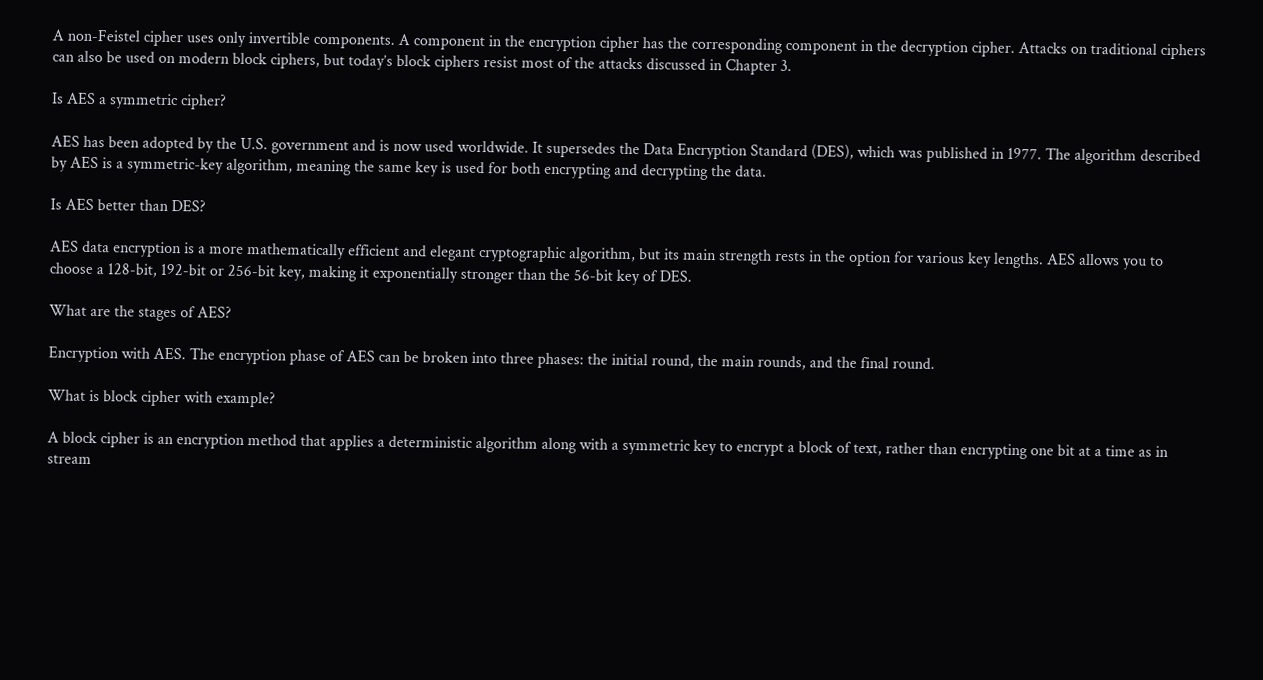A non-Feistel cipher uses only invertible components. A component in the encryption cipher has the corresponding component in the decryption cipher. Attacks on traditional ciphers can also be used on modern block ciphers, but today’s block ciphers resist most of the attacks discussed in Chapter 3.

Is AES a symmetric cipher?

AES has been adopted by the U.S. government and is now used worldwide. It supersedes the Data Encryption Standard (DES), which was published in 1977. The algorithm described by AES is a symmetric-key algorithm, meaning the same key is used for both encrypting and decrypting the data.

Is AES better than DES?

AES data encryption is a more mathematically efficient and elegant cryptographic algorithm, but its main strength rests in the option for various key lengths. AES allows you to choose a 128-bit, 192-bit or 256-bit key, making it exponentially stronger than the 56-bit key of DES.

What are the stages of AES?

Encryption with AES. The encryption phase of AES can be broken into three phases: the initial round, the main rounds, and the final round.

What is block cipher with example?

A block cipher is an encryption method that applies a deterministic algorithm along with a symmetric key to encrypt a block of text, rather than encrypting one bit at a time as in stream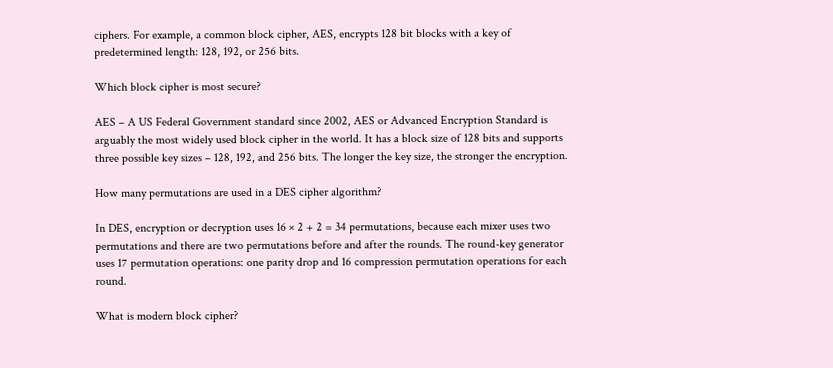ciphers. For example, a common block cipher, AES, encrypts 128 bit blocks with a key of predetermined length: 128, 192, or 256 bits.

Which block cipher is most secure?

AES – A US Federal Government standard since 2002, AES or Advanced Encryption Standard is arguably the most widely used block cipher in the world. It has a block size of 128 bits and supports three possible key sizes – 128, 192, and 256 bits. The longer the key size, the stronger the encryption.

How many permutations are used in a DES cipher algorithm?

In DES, encryption or decryption uses 16 × 2 + 2 = 34 permutations, because each mixer uses two permutations and there are two permutations before and after the rounds. The round-key generator uses 17 permutation operations: one parity drop and 16 compression permutation operations for each round.

What is modern block cipher?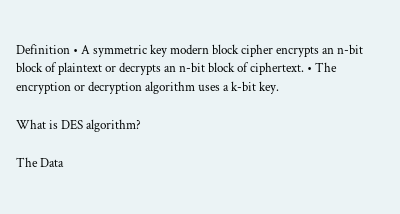Definition • A symmetric key modern block cipher encrypts an n-bit block of plaintext or decrypts an n-bit block of ciphertext. • The encryption or decryption algorithm uses a k-bit key.

What is DES algorithm?

The Data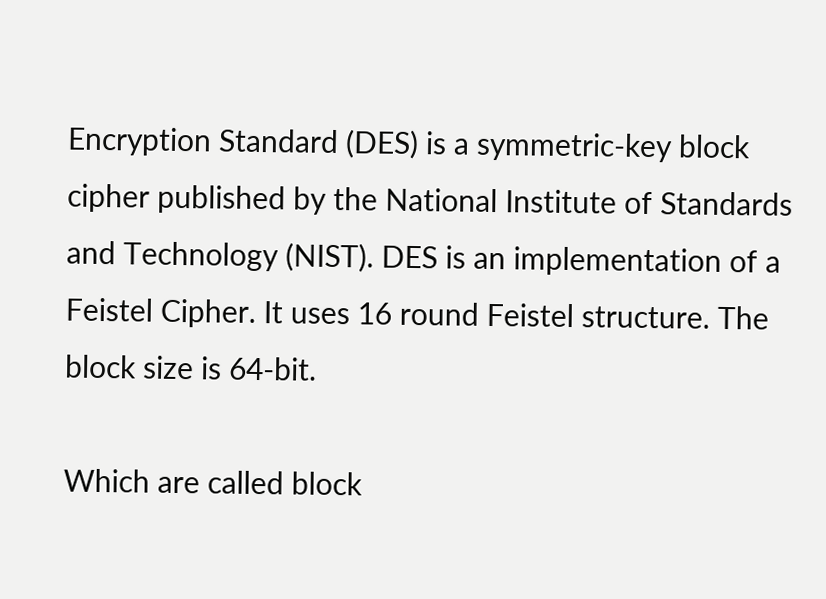Encryption Standard (DES) is a symmetric-key block cipher published by the National Institute of Standards and Technology (NIST). DES is an implementation of a Feistel Cipher. It uses 16 round Feistel structure. The block size is 64-bit.

Which are called block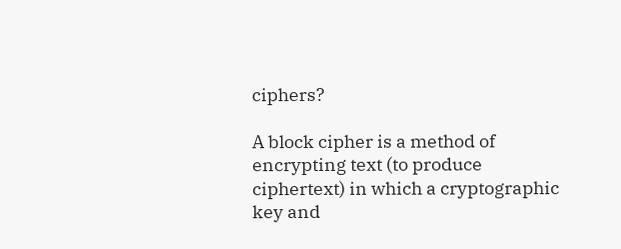ciphers?

A block cipher is a method of encrypting text (to produce ciphertext) in which a cryptographic key and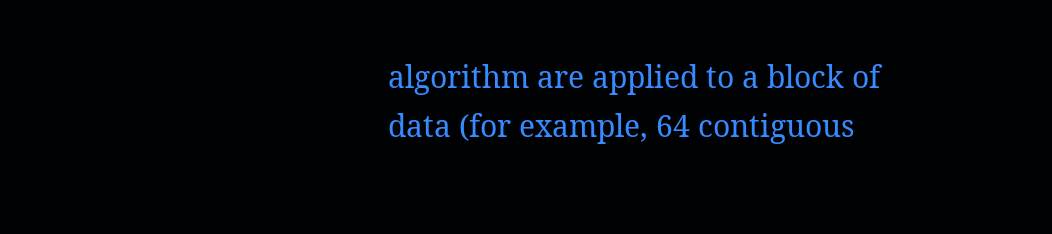algorithm are applied to a block of data (for example, 64 contiguous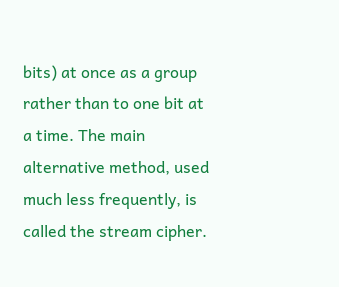bits) at once as a group rather than to one bit at a time. The main alternative method, used much less frequently, is called the stream cipher.